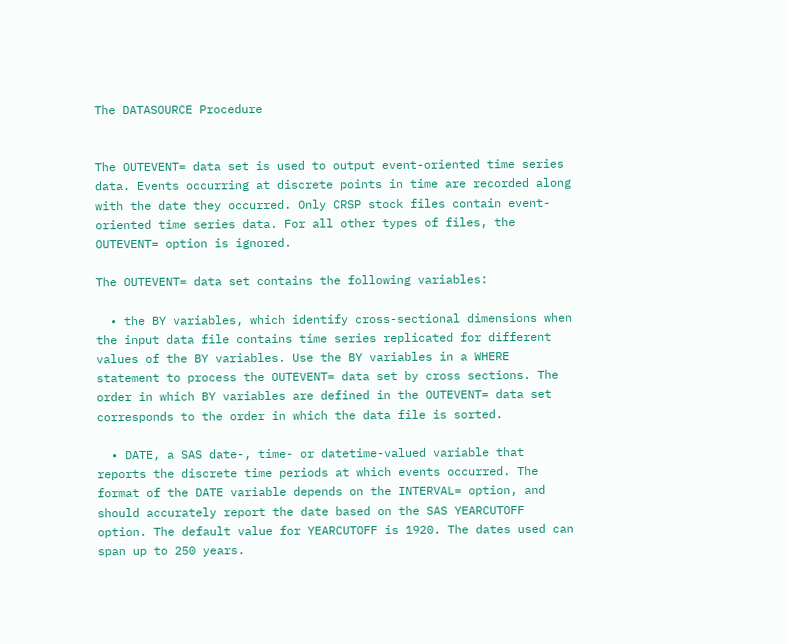The DATASOURCE Procedure


The OUTEVENT= data set is used to output event-oriented time series data. Events occurring at discrete points in time are recorded along with the date they occurred. Only CRSP stock files contain event-oriented time series data. For all other types of files, the OUTEVENT= option is ignored.

The OUTEVENT= data set contains the following variables:

  • the BY variables, which identify cross-sectional dimensions when the input data file contains time series replicated for different values of the BY variables. Use the BY variables in a WHERE statement to process the OUTEVENT= data set by cross sections. The order in which BY variables are defined in the OUTEVENT= data set corresponds to the order in which the data file is sorted.

  • DATE, a SAS date-, time- or datetime-valued variable that reports the discrete time periods at which events occurred. The format of the DATE variable depends on the INTERVAL= option, and should accurately report the date based on the SAS YEARCUTOFF option. The default value for YEARCUTOFF is 1920. The dates used can span up to 250 years.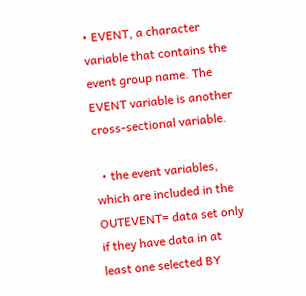• EVENT, a character variable that contains the event group name. The EVENT variable is another cross-sectional variable.

  • the event variables, which are included in the OUTEVENT= data set only if they have data in at least one selected BY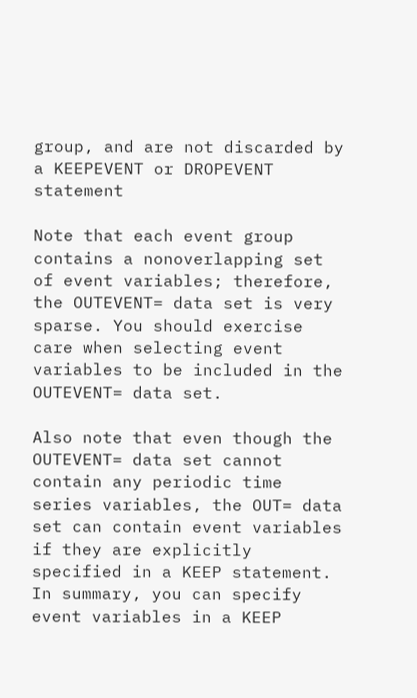group, and are not discarded by a KEEPEVENT or DROPEVENT statement

Note that each event group contains a nonoverlapping set of event variables; therefore, the OUTEVENT= data set is very sparse. You should exercise care when selecting event variables to be included in the OUTEVENT= data set.

Also note that even though the OUTEVENT= data set cannot contain any periodic time series variables, the OUT= data set can contain event variables if they are explicitly specified in a KEEP statement. In summary, you can specify event variables in a KEEP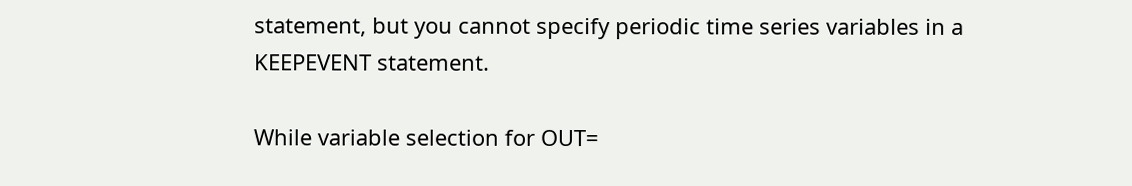statement, but you cannot specify periodic time series variables in a KEEPEVENT statement.

While variable selection for OUT=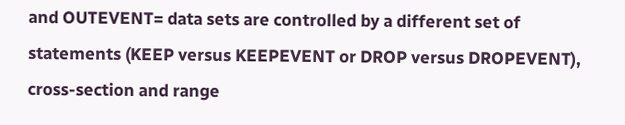and OUTEVENT= data sets are controlled by a different set of statements (KEEP versus KEEPEVENT or DROP versus DROPEVENT), cross-section and range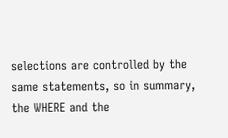selections are controlled by the same statements, so in summary, the WHERE and the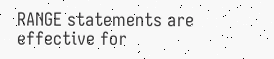RANGE statements are effective for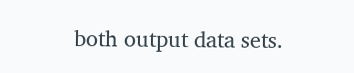both output data sets.